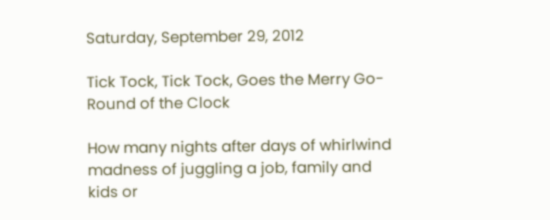Saturday, September 29, 2012

Tick Tock, Tick Tock, Goes the Merry Go-Round of the Clock

How many nights after days of whirlwind madness of juggling a job, family and kids or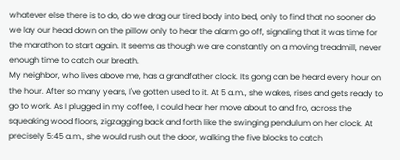whatever else there is to do, do we drag our tired body into bed, only to find that no sooner do we lay our head down on the pillow only to hear the alarm go off, signaling that it was time for the marathon to start again. It seems as though we are constantly on a moving treadmill, never enough time to catch our breath.
My neighbor, who lives above me, has a grandfather clock. Its gong can be heard every hour on the hour. After so many years, I've gotten used to it. At 5 a.m., she wakes, rises and gets ready to go to work. As I plugged in my coffee, I could hear her move about to and fro, across the squeaking wood floors, zigzagging back and forth like the swinging pendulum on her clock. At precisely 5:45 a.m., she would rush out the door, walking the five blocks to catch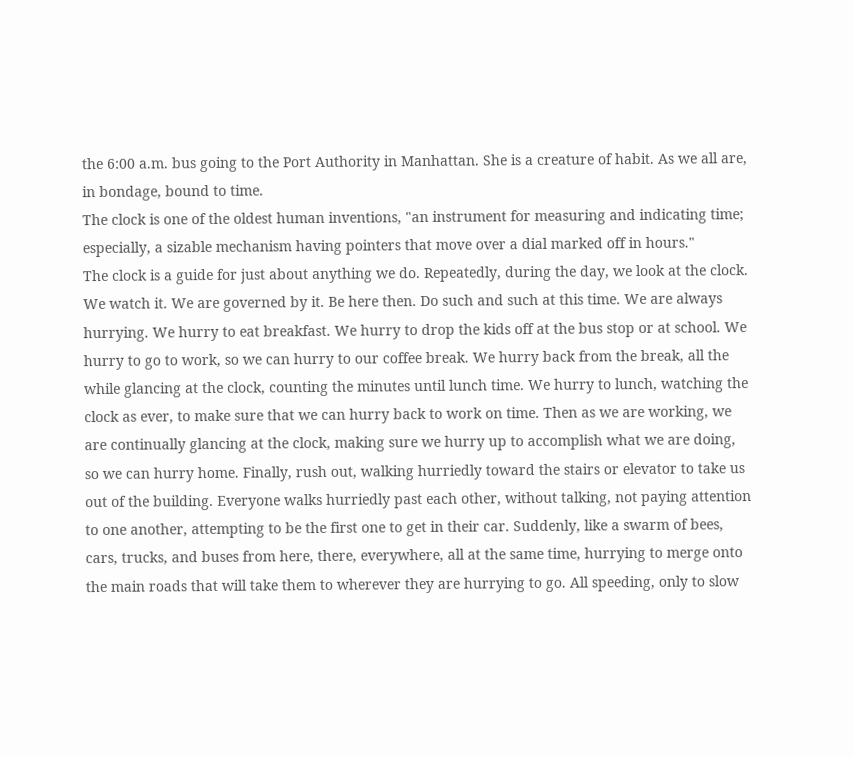the 6:00 a.m. bus going to the Port Authority in Manhattan. She is a creature of habit. As we all are, in bondage, bound to time.
The clock is one of the oldest human inventions, "an instrument for measuring and indicating time; especially, a sizable mechanism having pointers that move over a dial marked off in hours."
The clock is a guide for just about anything we do. Repeatedly, during the day, we look at the clock. We watch it. We are governed by it. Be here then. Do such and such at this time. We are always hurrying. We hurry to eat breakfast. We hurry to drop the kids off at the bus stop or at school. We hurry to go to work, so we can hurry to our coffee break. We hurry back from the break, all the while glancing at the clock, counting the minutes until lunch time. We hurry to lunch, watching the clock as ever, to make sure that we can hurry back to work on time. Then as we are working, we are continually glancing at the clock, making sure we hurry up to accomplish what we are doing, so we can hurry home. Finally, rush out, walking hurriedly toward the stairs or elevator to take us out of the building. Everyone walks hurriedly past each other, without talking, not paying attention to one another, attempting to be the first one to get in their car. Suddenly, like a swarm of bees, cars, trucks, and buses from here, there, everywhere, all at the same time, hurrying to merge onto the main roads that will take them to wherever they are hurrying to go. All speeding, only to slow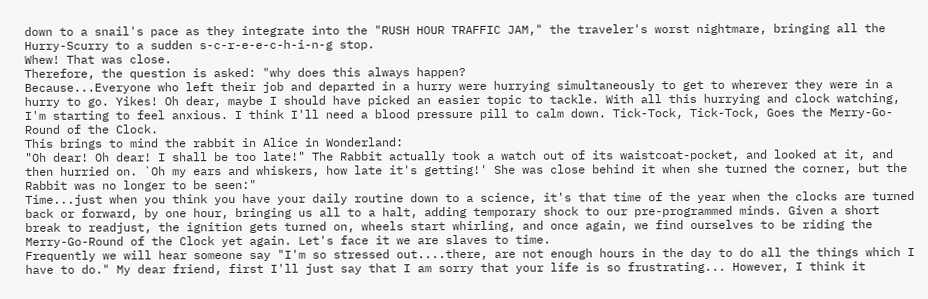down to a snail's pace as they integrate into the "RUSH HOUR TRAFFIC JAM," the traveler's worst nightmare, bringing all the Hurry-Scurry to a sudden s-c-r-e-e-c-h-i-n-g stop.
Whew! That was close.
Therefore, the question is asked: "why does this always happen?
Because...Everyone who left their job and departed in a hurry were hurrying simultaneously to get to wherever they were in a hurry to go. Yikes! Oh dear, maybe I should have picked an easier topic to tackle. With all this hurrying and clock watching, I'm starting to feel anxious. I think I'll need a blood pressure pill to calm down. Tick-Tock, Tick-Tock, Goes the Merry-Go-Round of the Clock.
This brings to mind the rabbit in Alice in Wonderland:
"Oh dear! Oh dear! I shall be too late!" The Rabbit actually took a watch out of its waistcoat-pocket, and looked at it, and then hurried on. `Oh my ears and whiskers, how late it's getting!' She was close behind it when she turned the corner, but the Rabbit was no longer to be seen:"
Time...just when you think you have your daily routine down to a science, it's that time of the year when the clocks are turned back or forward, by one hour, bringing us all to a halt, adding temporary shock to our pre-programmed minds. Given a short break to readjust, the ignition gets turned on, wheels start whirling, and once again, we find ourselves to be riding the Merry-Go-Round of the Clock yet again. Let's face it we are slaves to time.
Frequently we will hear someone say "I'm so stressed out....there, are not enough hours in the day to do all the things which I have to do." My dear friend, first I'll just say that I am sorry that your life is so frustrating... However, I think it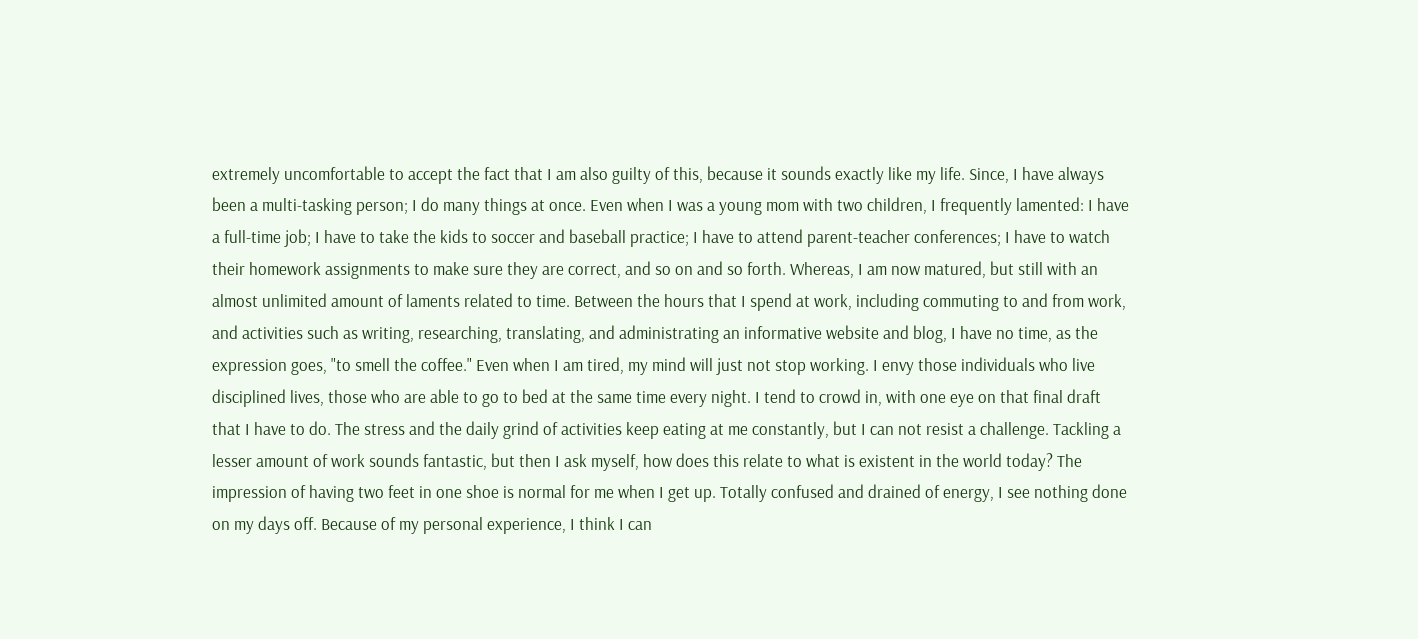extremely uncomfortable to accept the fact that I am also guilty of this, because it sounds exactly like my life. Since, I have always been a multi-tasking person; I do many things at once. Even when I was a young mom with two children, I frequently lamented: I have a full-time job; I have to take the kids to soccer and baseball practice; I have to attend parent-teacher conferences; I have to watch their homework assignments to make sure they are correct, and so on and so forth. Whereas, I am now matured, but still with an almost unlimited amount of laments related to time. Between the hours that I spend at work, including commuting to and from work, and activities such as writing, researching, translating, and administrating an informative website and blog, I have no time, as the expression goes, "to smell the coffee." Even when I am tired, my mind will just not stop working. I envy those individuals who live disciplined lives, those who are able to go to bed at the same time every night. I tend to crowd in, with one eye on that final draft that I have to do. The stress and the daily grind of activities keep eating at me constantly, but I can not resist a challenge. Tackling a lesser amount of work sounds fantastic, but then I ask myself, how does this relate to what is existent in the world today? The impression of having two feet in one shoe is normal for me when I get up. Totally confused and drained of energy, I see nothing done on my days off. Because of my personal experience, I think I can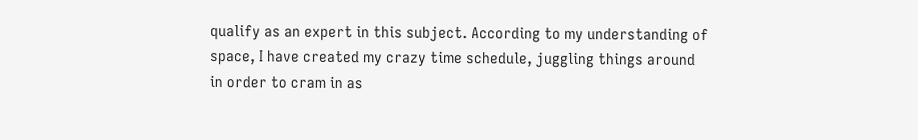qualify as an expert in this subject. According to my understanding of space, I have created my crazy time schedule, juggling things around in order to cram in as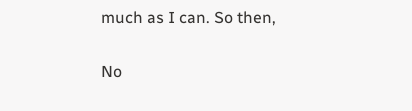much as I can. So then,

No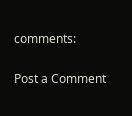comments:

Post a Comment